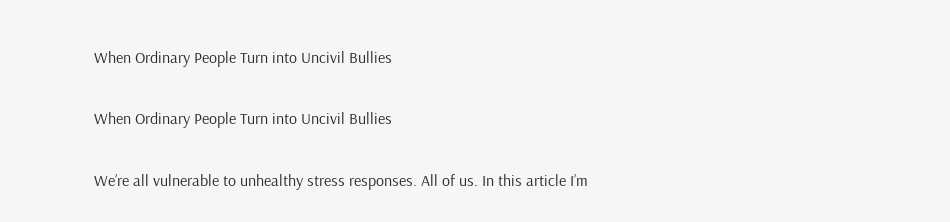When Ordinary People Turn into Uncivil Bullies

When Ordinary People Turn into Uncivil Bullies

We’re all vulnerable to unhealthy stress responses. All of us. In this article I’m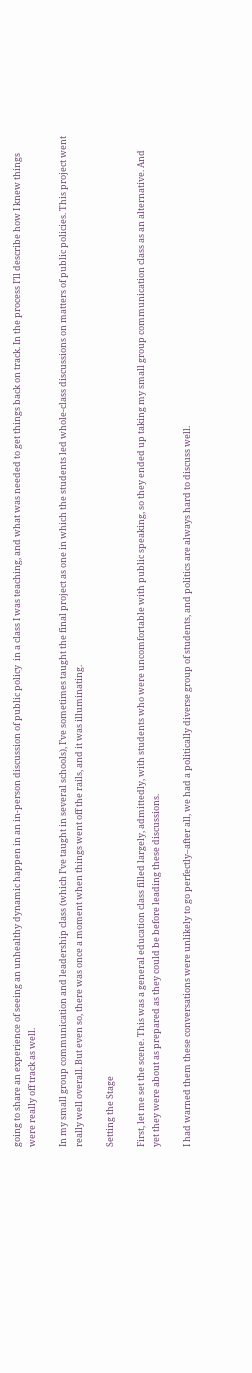going to share an experience of seeing an unhealthy dynamic happen in an in-person discussion of public policy  in a class I was teaching, and what was needed to get things back on track. In the process I’ll describe how I knew things were really off track as well.

In my small group communication and leadership class (which I’ve taught in several schools), I’ve sometimes taught the final project as one in which the students led whole-class discussions on matters of public policies. This project went really well overall. But even so, there was once a moment when things went off the rails, and it was illuminating.

Setting the Stage

First, let me set the scene. This was a general education class filled largely, admittedly, with students who were uncomfortable with public speaking, so they ended up taking my small group communication class as an alternative. And yet they were about as prepared as they could be before leading these discussions.

I had warned them these conversations were unlikely to go perfectly–after all, we had a politically diverse group of students, and politics are always hard to discuss well.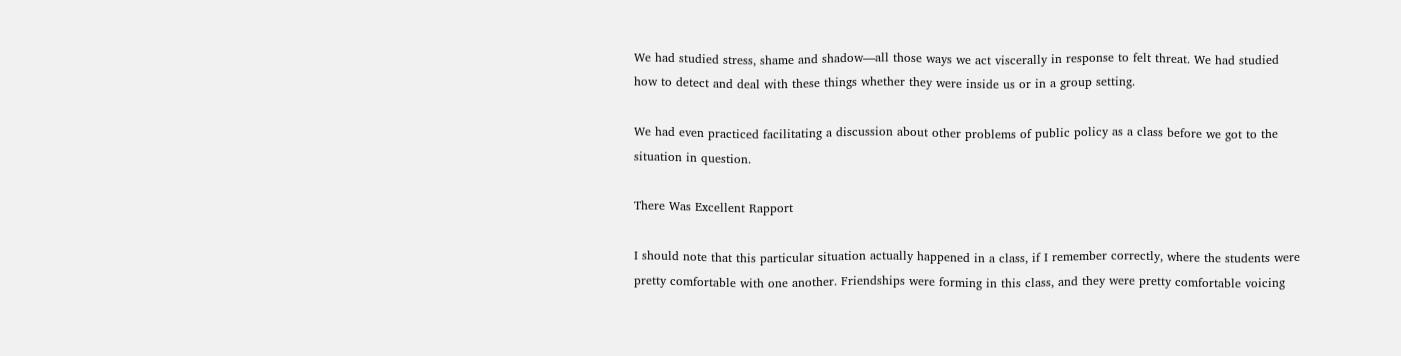We had studied stress, shame and shadow—all those ways we act viscerally in response to felt threat. We had studied how to detect and deal with these things whether they were inside us or in a group setting.

We had even practiced facilitating a discussion about other problems of public policy as a class before we got to the situation in question.

There Was Excellent Rapport

I should note that this particular situation actually happened in a class, if I remember correctly, where the students were pretty comfortable with one another. Friendships were forming in this class, and they were pretty comfortable voicing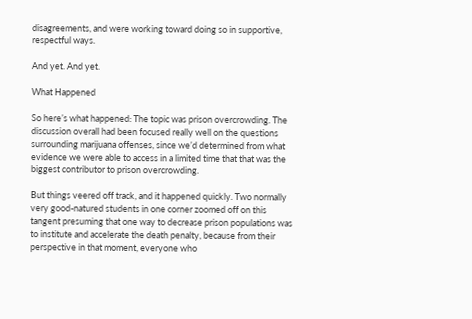disagreements, and were working toward doing so in supportive, respectful ways.

And yet. And yet.

What Happened

So here’s what happened: The topic was prison overcrowding. The discussion overall had been focused really well on the questions surrounding marijuana offenses, since we’d determined from what evidence we were able to access in a limited time that that was the biggest contributor to prison overcrowding.

But things veered off track, and it happened quickly. Two normally very good-natured students in one corner zoomed off on this tangent presuming that one way to decrease prison populations was to institute and accelerate the death penalty, because from their perspective in that moment, everyone who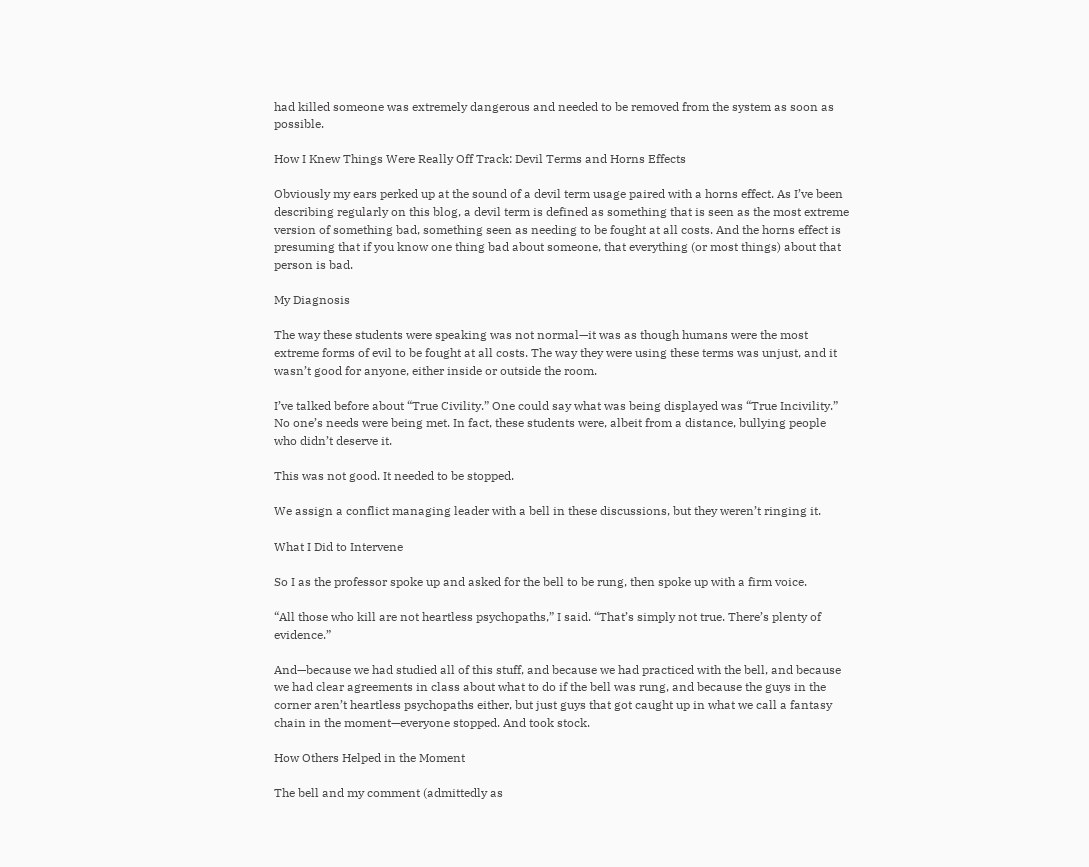had killed someone was extremely dangerous and needed to be removed from the system as soon as possible.

How I Knew Things Were Really Off Track: Devil Terms and Horns Effects

Obviously my ears perked up at the sound of a devil term usage paired with a horns effect. As I’ve been describing regularly on this blog, a devil term is defined as something that is seen as the most extreme version of something bad, something seen as needing to be fought at all costs. And the horns effect is presuming that if you know one thing bad about someone, that everything (or most things) about that person is bad.

My Diagnosis

The way these students were speaking was not normal—it was as though humans were the most extreme forms of evil to be fought at all costs. The way they were using these terms was unjust, and it wasn’t good for anyone, either inside or outside the room.

I’ve talked before about “True Civility.” One could say what was being displayed was “True Incivility.” No one’s needs were being met. In fact, these students were, albeit from a distance, bullying people who didn’t deserve it.

This was not good. It needed to be stopped.

We assign a conflict managing leader with a bell in these discussions, but they weren’t ringing it.

What I Did to Intervene

So I as the professor spoke up and asked for the bell to be rung, then spoke up with a firm voice.

“All those who kill are not heartless psychopaths,” I said. “That’s simply not true. There’s plenty of evidence.”

And—because we had studied all of this stuff, and because we had practiced with the bell, and because we had clear agreements in class about what to do if the bell was rung, and because the guys in the corner aren’t heartless psychopaths either, but just guys that got caught up in what we call a fantasy chain in the moment—everyone stopped. And took stock.

How Others Helped in the Moment

The bell and my comment (admittedly as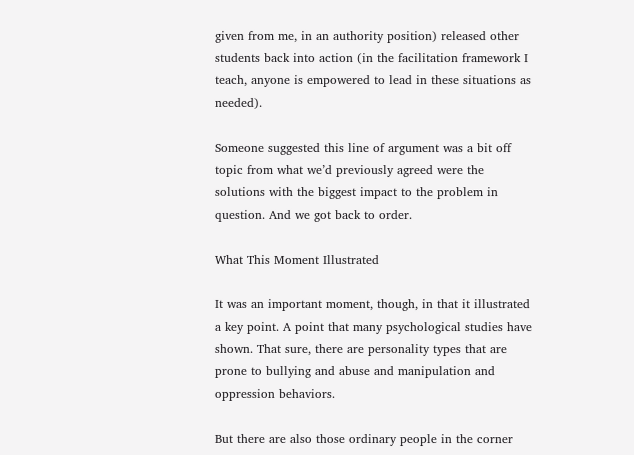given from me, in an authority position) released other students back into action (in the facilitation framework I teach, anyone is empowered to lead in these situations as needed).

Someone suggested this line of argument was a bit off topic from what we’d previously agreed were the solutions with the biggest impact to the problem in question. And we got back to order.

What This Moment Illustrated

It was an important moment, though, in that it illustrated a key point. A point that many psychological studies have shown. That sure, there are personality types that are prone to bullying and abuse and manipulation and oppression behaviors.

But there are also those ordinary people in the corner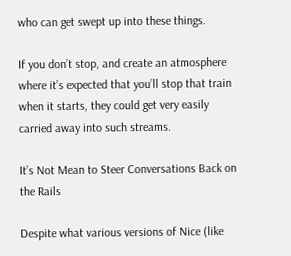who can get swept up into these things.

If you don’t stop, and create an atmosphere where it’s expected that you’ll stop that train when it starts, they could get very easily carried away into such streams.

It’s Not Mean to Steer Conversations Back on the Rails

Despite what various versions of Nice (like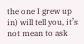the one I grew up in) will tell you, it’s not mean to ask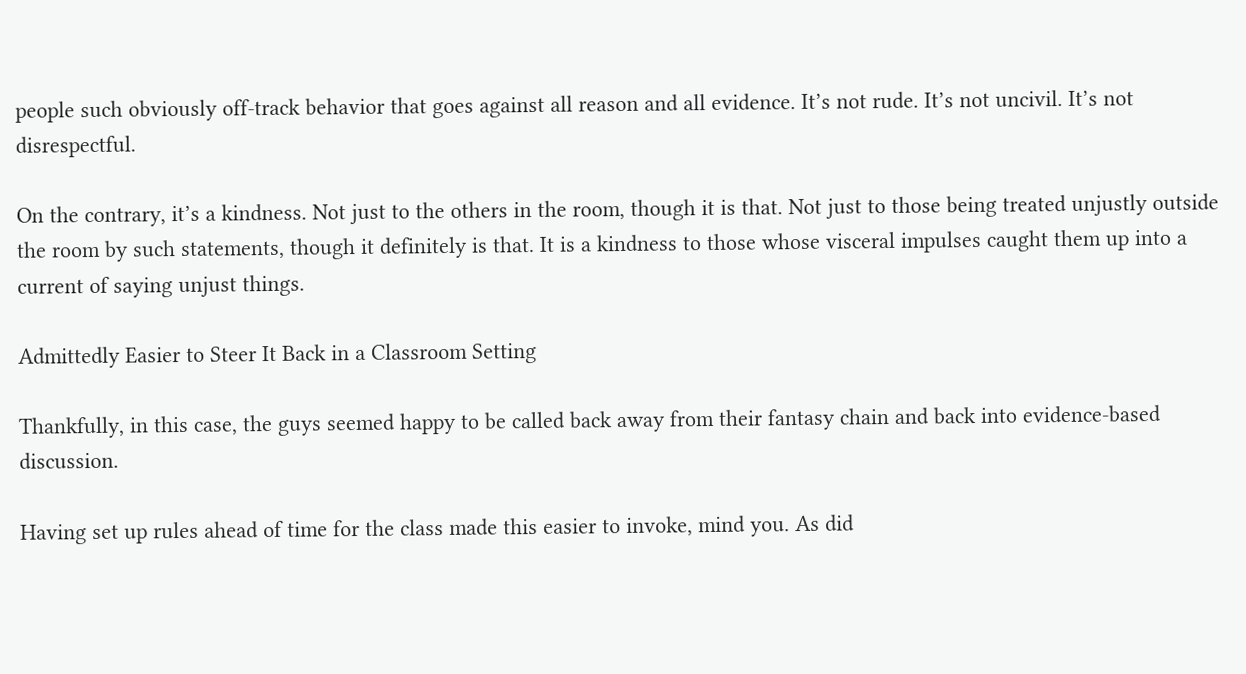people such obviously off-track behavior that goes against all reason and all evidence. It’s not rude. It’s not uncivil. It’s not disrespectful.

On the contrary, it’s a kindness. Not just to the others in the room, though it is that. Not just to those being treated unjustly outside the room by such statements, though it definitely is that. It is a kindness to those whose visceral impulses caught them up into a current of saying unjust things.

Admittedly Easier to Steer It Back in a Classroom Setting

Thankfully, in this case, the guys seemed happy to be called back away from their fantasy chain and back into evidence-based discussion.

Having set up rules ahead of time for the class made this easier to invoke, mind you. As did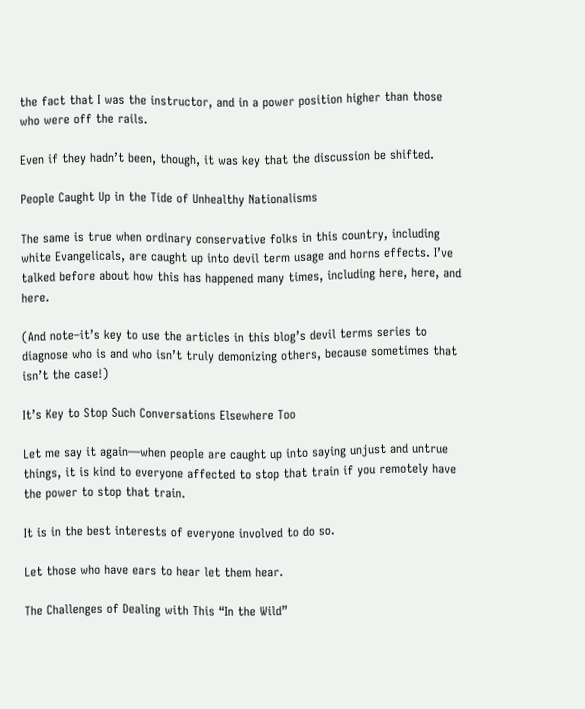the fact that I was the instructor, and in a power position higher than those who were off the rails.

Even if they hadn’t been, though, it was key that the discussion be shifted.

People Caught Up in the Tide of Unhealthy Nationalisms

The same is true when ordinary conservative folks in this country, including white Evangelicals, are caught up into devil term usage and horns effects. I’ve talked before about how this has happened many times, including here, here, and here.

(And note–it’s key to use the articles in this blog’s devil terms series to diagnose who is and who isn’t truly demonizing others, because sometimes that isn’t the case!)

It’s Key to Stop Such Conversations Elsewhere Too

Let me say it again—when people are caught up into saying unjust and untrue things, it is kind to everyone affected to stop that train if you remotely have the power to stop that train.

It is in the best interests of everyone involved to do so.

Let those who have ears to hear let them hear.

The Challenges of Dealing with This “In the Wild”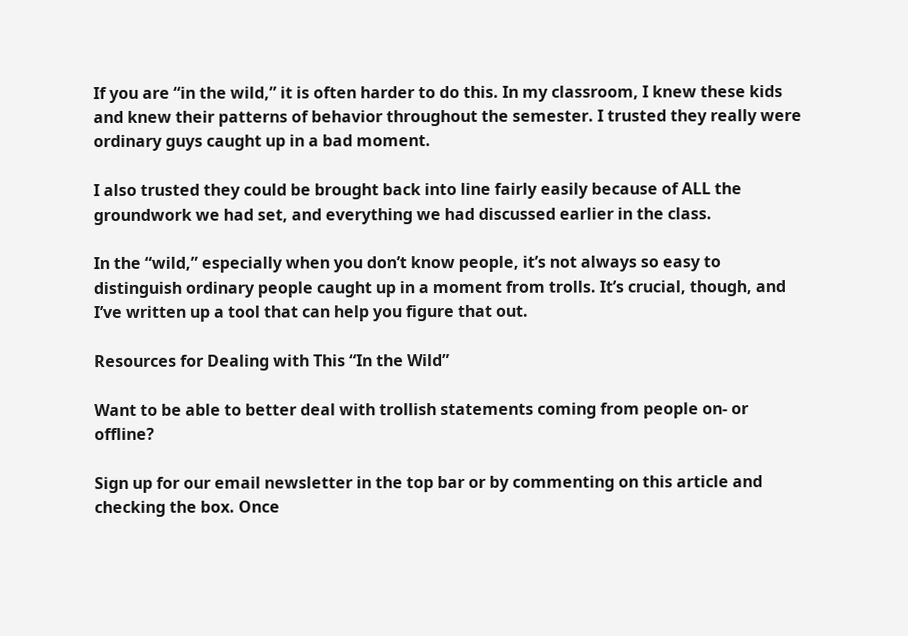If you are “in the wild,” it is often harder to do this. In my classroom, I knew these kids and knew their patterns of behavior throughout the semester. I trusted they really were ordinary guys caught up in a bad moment.

I also trusted they could be brought back into line fairly easily because of ALL the groundwork we had set, and everything we had discussed earlier in the class.

In the “wild,” especially when you don’t know people, it’s not always so easy to distinguish ordinary people caught up in a moment from trolls. It’s crucial, though, and I’ve written up a tool that can help you figure that out.

Resources for Dealing with This “In the Wild”

Want to be able to better deal with trollish statements coming from people on- or offline?

Sign up for our email newsletter in the top bar or by commenting on this article and checking the box. Once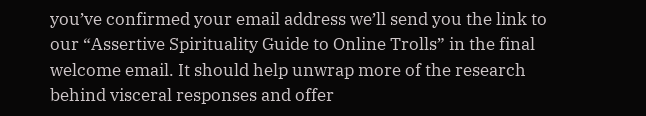you’ve confirmed your email address we’ll send you the link to our “Assertive Spirituality Guide to Online Trolls” in the final welcome email. It should help unwrap more of the research behind visceral responses and offer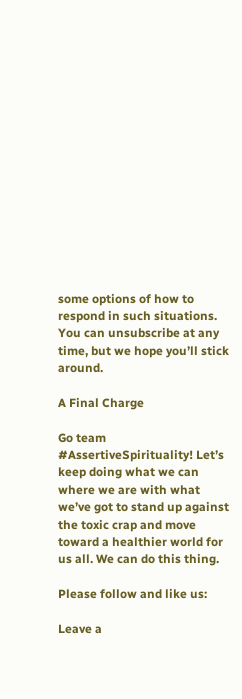some options of how to respond in such situations. You can unsubscribe at any time, but we hope you’ll stick around.

A Final Charge

Go team #AssertiveSpirituality! Let’s keep doing what we can where we are with what we’ve got to stand up against the toxic crap and move toward a healthier world for us all. We can do this thing.

Please follow and like us:

Leave a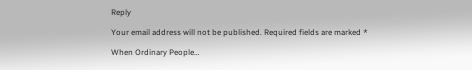Reply

Your email address will not be published. Required fields are marked *

When Ordinary People…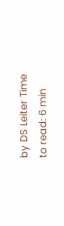by DS Leiter Time to read: 6 min